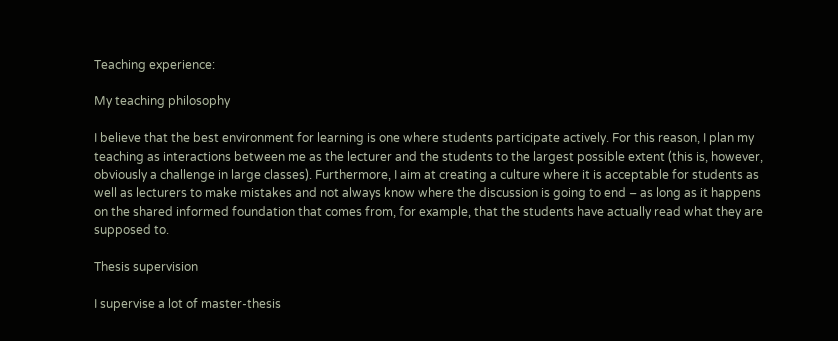Teaching experience:

My teaching philosophy

I believe that the best environment for learning is one where students participate actively. For this reason, I plan my teaching as interactions between me as the lecturer and the students to the largest possible extent (this is, however, obviously a challenge in large classes). Furthermore, I aim at creating a culture where it is acceptable for students as well as lecturers to make mistakes and not always know where the discussion is going to end – as long as it happens on the shared informed foundation that comes from, for example, that the students have actually read what they are supposed to.

Thesis supervision

I supervise a lot of master-thesis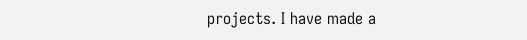projects. I have made a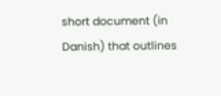short document (in Danish) that outlines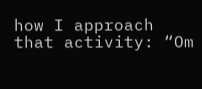how I approach that activity: “Om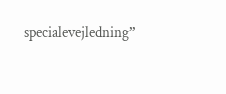specialevejledning”